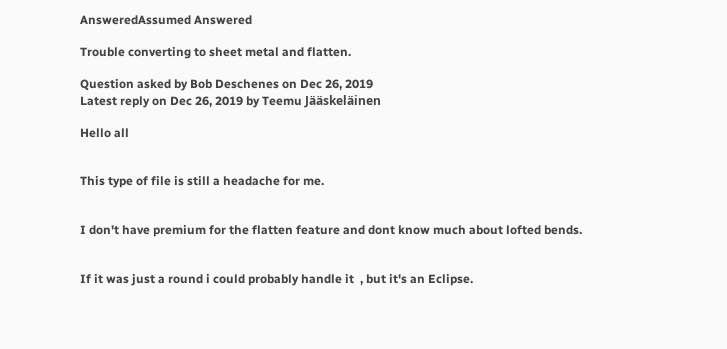AnsweredAssumed Answered

Trouble converting to sheet metal and flatten.

Question asked by Bob Deschenes on Dec 26, 2019
Latest reply on Dec 26, 2019 by Teemu Jääskeläinen

Hello all


This type of file is still a headache for me.


I don't have premium for the flatten feature and dont know much about lofted bends.


If it was just a round i could probably handle it  , but it's an Eclipse.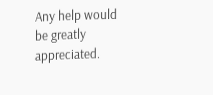Any help would be greatly appreciated.